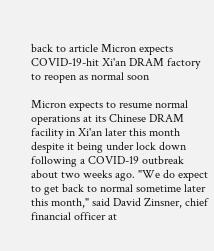back to article Micron expects COVID-19-hit Xi'an DRAM factory to reopen as normal soon

Micron expects to resume normal operations at its Chinese DRAM facility in Xi'an later this month despite it being under lock down following a COVID-19 outbreak about two weeks ago. "We do expect to get back to normal sometime later this month," said David Zinsner, chief financial officer at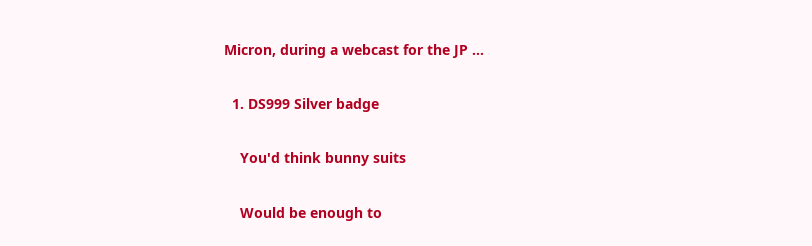Micron, during a webcast for the JP …

  1. DS999 Silver badge

    You'd think bunny suits

    Would be enough to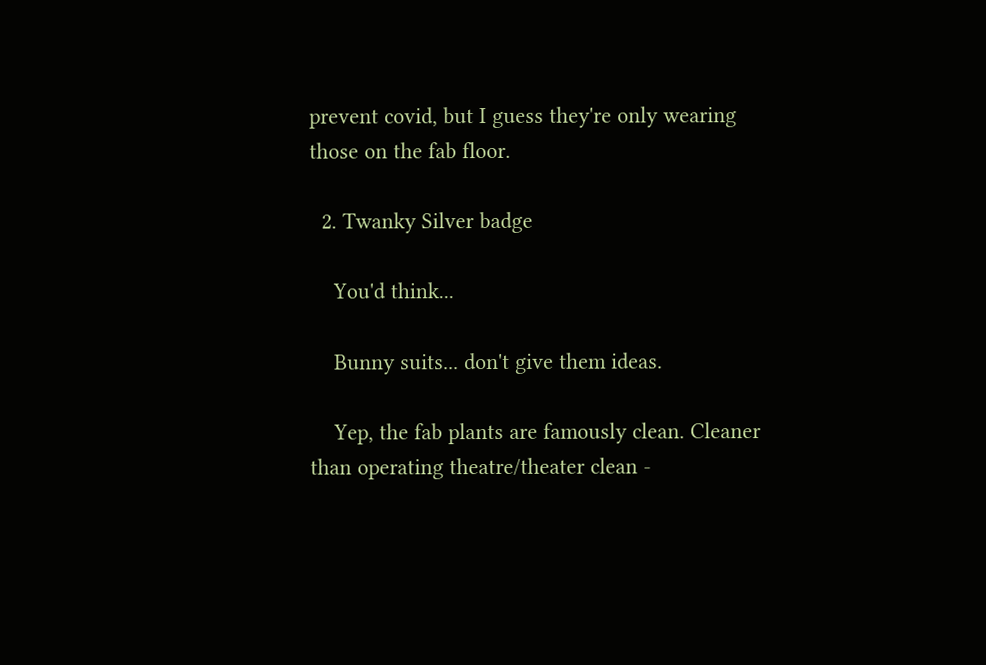prevent covid, but I guess they're only wearing those on the fab floor.

  2. Twanky Silver badge

    You'd think...

    Bunny suits... don't give them ideas.

    Yep, the fab plants are famously clean. Cleaner than operating theatre/theater clean -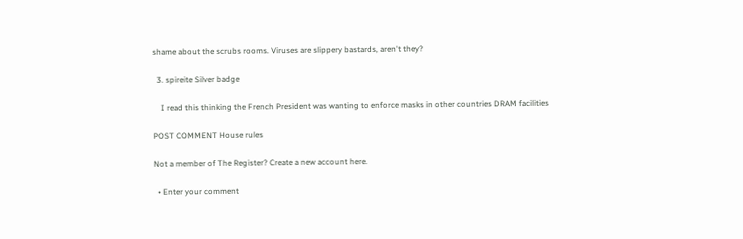shame about the scrubs rooms. Viruses are slippery bastards, aren't they?

  3. spireite Silver badge

    I read this thinking the French President was wanting to enforce masks in other countries DRAM facilities

POST COMMENT House rules

Not a member of The Register? Create a new account here.

  • Enter your comment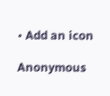• Add an icon

Anonymous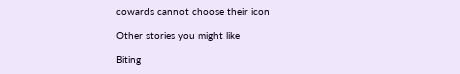cowards cannot choose their icon

Other stories you might like

Biting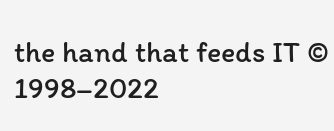the hand that feeds IT © 1998–2022